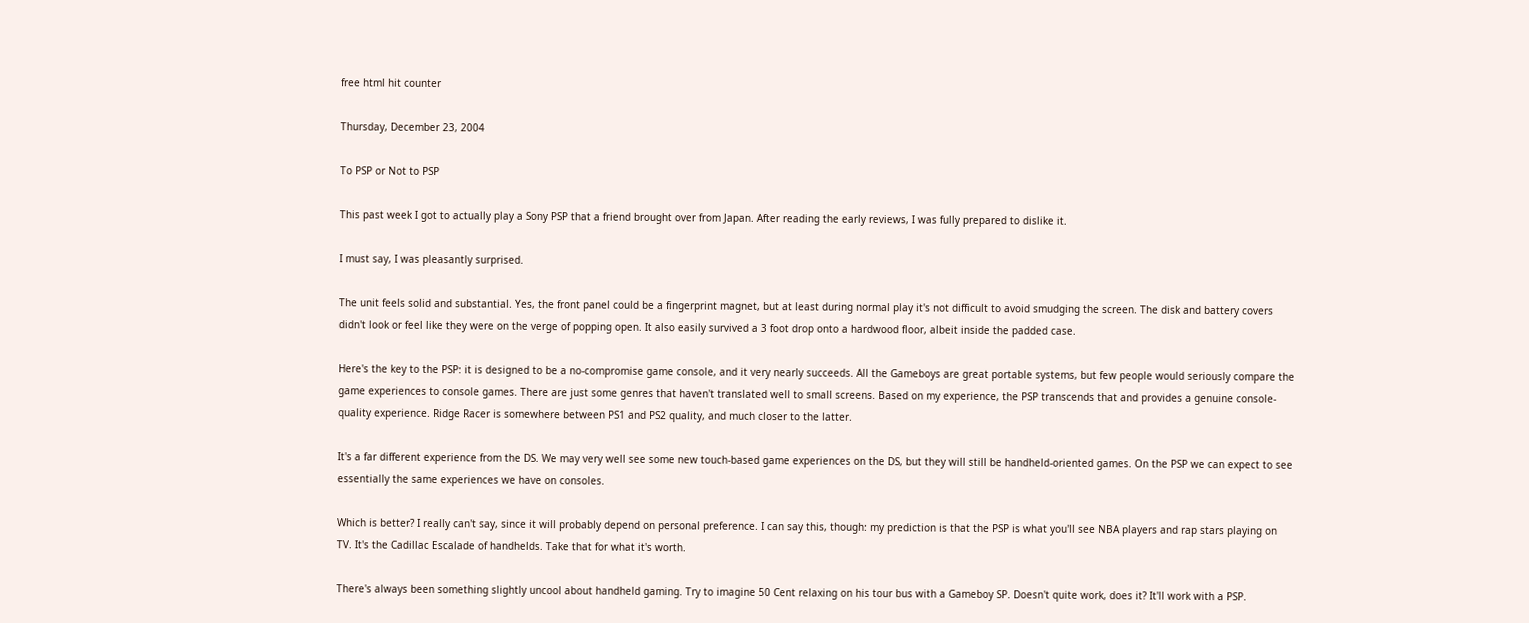free html hit counter

Thursday, December 23, 2004

To PSP or Not to PSP

This past week I got to actually play a Sony PSP that a friend brought over from Japan. After reading the early reviews, I was fully prepared to dislike it.

I must say, I was pleasantly surprised.

The unit feels solid and substantial. Yes, the front panel could be a fingerprint magnet, but at least during normal play it's not difficult to avoid smudging the screen. The disk and battery covers didn't look or feel like they were on the verge of popping open. It also easily survived a 3 foot drop onto a hardwood floor, albeit inside the padded case.

Here's the key to the PSP: it is designed to be a no-compromise game console, and it very nearly succeeds. All the Gameboys are great portable systems, but few people would seriously compare the game experiences to console games. There are just some genres that haven't translated well to small screens. Based on my experience, the PSP transcends that and provides a genuine console-quality experience. Ridge Racer is somewhere between PS1 and PS2 quality, and much closer to the latter.

It's a far different experience from the DS. We may very well see some new touch-based game experiences on the DS, but they will still be handheld-oriented games. On the PSP we can expect to see essentially the same experiences we have on consoles.

Which is better? I really can't say, since it will probably depend on personal preference. I can say this, though: my prediction is that the PSP is what you'll see NBA players and rap stars playing on TV. It's the Cadillac Escalade of handhelds. Take that for what it's worth.

There's always been something slightly uncool about handheld gaming. Try to imagine 50 Cent relaxing on his tour bus with a Gameboy SP. Doesn't quite work, does it? It'll work with a PSP.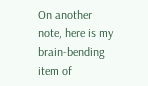On another note, here is my brain-bending item of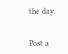the day.


Post a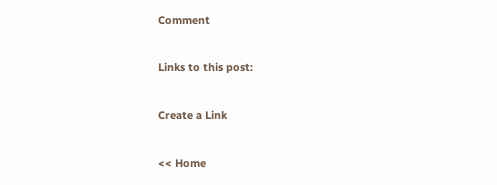Comment

Links to this post:

Create a Link

<< Home